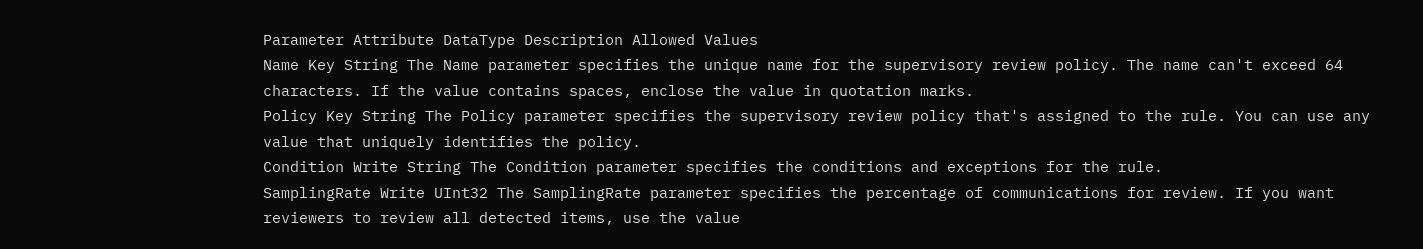Parameter Attribute DataType Description Allowed Values
Name Key String The Name parameter specifies the unique name for the supervisory review policy. The name can't exceed 64 characters. If the value contains spaces, enclose the value in quotation marks.
Policy Key String The Policy parameter specifies the supervisory review policy that's assigned to the rule. You can use any value that uniquely identifies the policy.
Condition Write String The Condition parameter specifies the conditions and exceptions for the rule.
SamplingRate Write UInt32 The SamplingRate parameter specifies the percentage of communications for review. If you want reviewers to review all detected items, use the value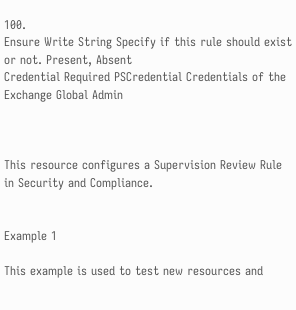100.
Ensure Write String Specify if this rule should exist or not. Present, Absent
Credential Required PSCredential Credentials of the Exchange Global Admin



This resource configures a Supervision Review Rule in Security and Compliance.


Example 1

This example is used to test new resources and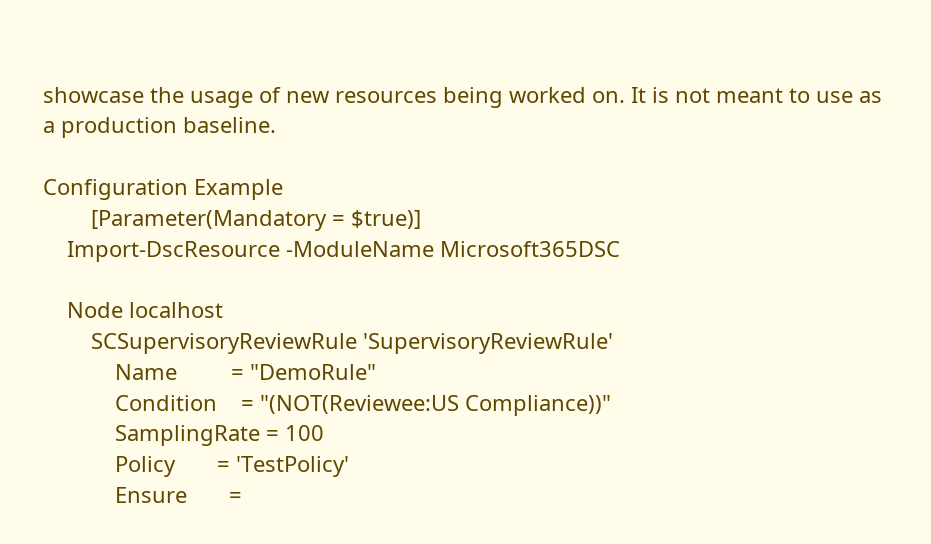showcase the usage of new resources being worked on. It is not meant to use as a production baseline.

Configuration Example
        [Parameter(Mandatory = $true)]
    Import-DscResource -ModuleName Microsoft365DSC

    Node localhost
        SCSupervisoryReviewRule 'SupervisoryReviewRule'
            Name         = "DemoRule"
            Condition    = "(NOT(Reviewee:US Compliance))"
            SamplingRate = 100
            Policy       = 'TestPolicy'
            Ensure       =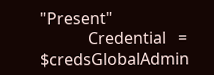"Present"
            Credential   = $credsGlobalAdmin